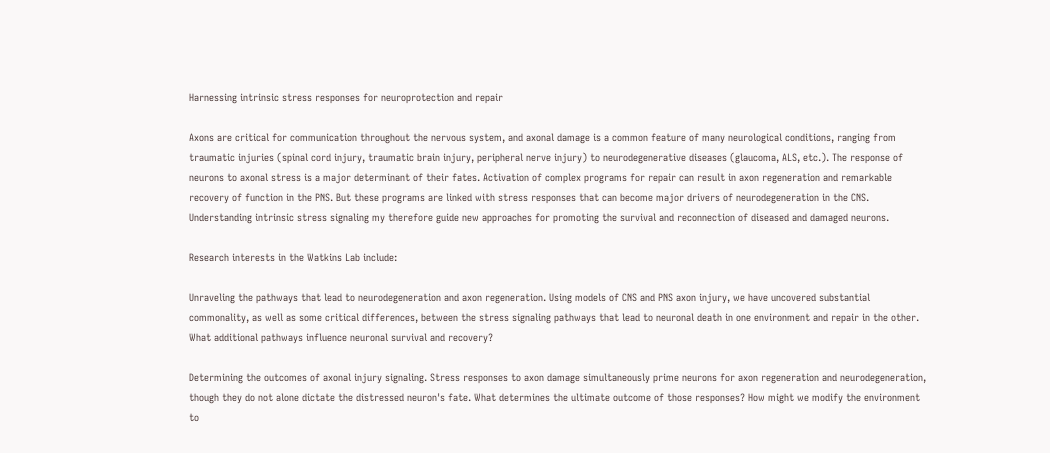Harnessing intrinsic stress responses for neuroprotection and repair

Axons are critical for communication throughout the nervous system, and axonal damage is a common feature of many neurological conditions, ranging from traumatic injuries (spinal cord injury, traumatic brain injury, peripheral nerve injury) to neurodegenerative diseases (glaucoma, ALS, etc.). The response of neurons to axonal stress is a major determinant of their fates. Activation of complex programs for repair can result in axon regeneration and remarkable recovery of function in the PNS. But these programs are linked with stress responses that can become major drivers of neurodegeneration in the CNS. Understanding intrinsic stress signaling my therefore guide new approaches for promoting the survival and reconnection of diseased and damaged neurons.

Research interests in the Watkins Lab include:

Unraveling the pathways that lead to neurodegeneration and axon regeneration. Using models of CNS and PNS axon injury, we have uncovered substantial commonality, as well as some critical differences, between the stress signaling pathways that lead to neuronal death in one environment and repair in the other. What additional pathways influence neuronal survival and recovery?

Determining the outcomes of axonal injury signaling. Stress responses to axon damage simultaneously prime neurons for axon regeneration and neurodegeneration, though they do not alone dictate the distressed neuron's fate. What determines the ultimate outcome of those responses? How might we modify the environment to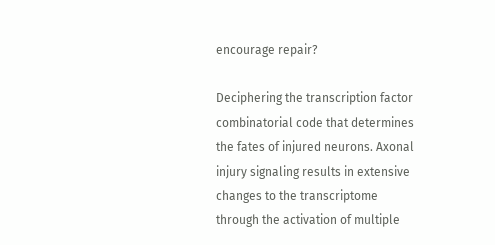encourage repair?

Deciphering the transcription factor combinatorial code that determines the fates of injured neurons. Axonal injury signaling results in extensive changes to the transcriptome through the activation of multiple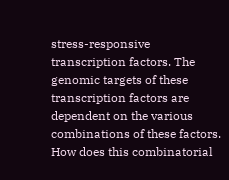stress-responsive transcription factors. The genomic targets of these transcription factors are dependent on the various combinations of these factors. How does this combinatorial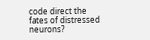code direct the fates of distressed neurons?